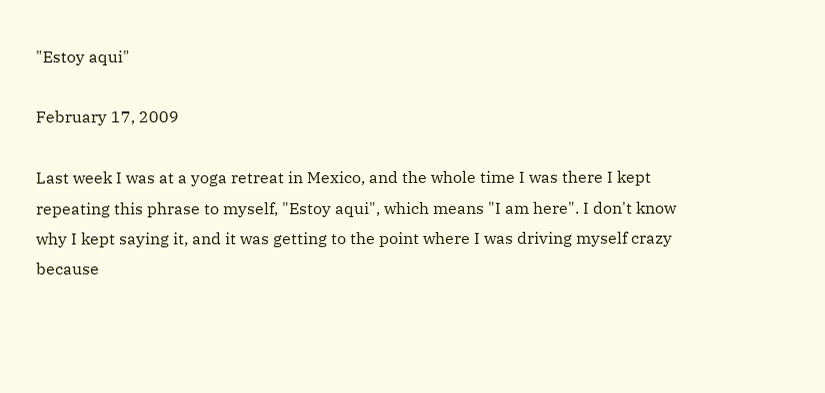"Estoy aqui"

February 17, 2009

Last week I was at a yoga retreat in Mexico, and the whole time I was there I kept repeating this phrase to myself, "Estoy aqui", which means "I am here". I don't know why I kept saying it, and it was getting to the point where I was driving myself crazy because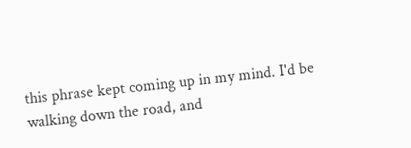this phrase kept coming up in my mind. I'd be walking down the road, and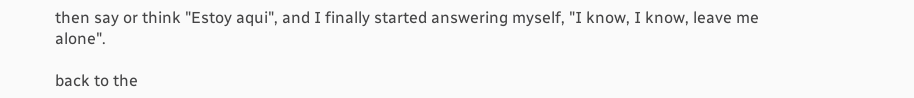then say or think "Estoy aqui", and I finally started answering myself, "I know, I know, leave me alone".

back to the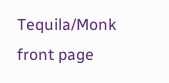Tequila/Monk front page